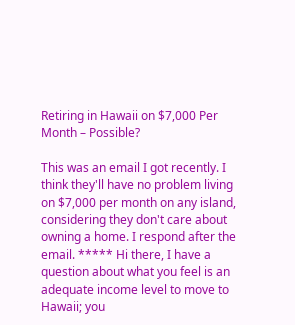Retiring in Hawaii on $7,000 Per Month – Possible?

This was an email I got recently. I think they'll have no problem living on $7,000 per month on any island, considering they don't care about owning a home. I respond after the email. ***** Hi there, I have a question about what you feel is an adequate income level to move to Hawaii; you